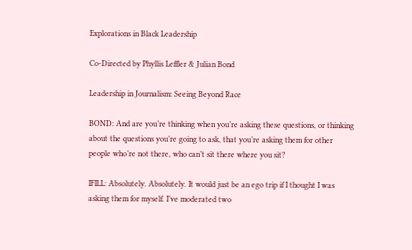Explorations in Black Leadership

Co-Directed by Phyllis Leffler & Julian Bond

Leadership in Journalism: Seeing Beyond Race

BOND: And are you’re thinking when you’re asking these questions, or thinking about the questions you’re going to ask, that you’re asking them for other people who’re not there, who can’t sit there where you sit?

IFILL: Absolutely. Absolutely. It would just be an ego trip if I thought I was asking them for myself. I’ve moderated two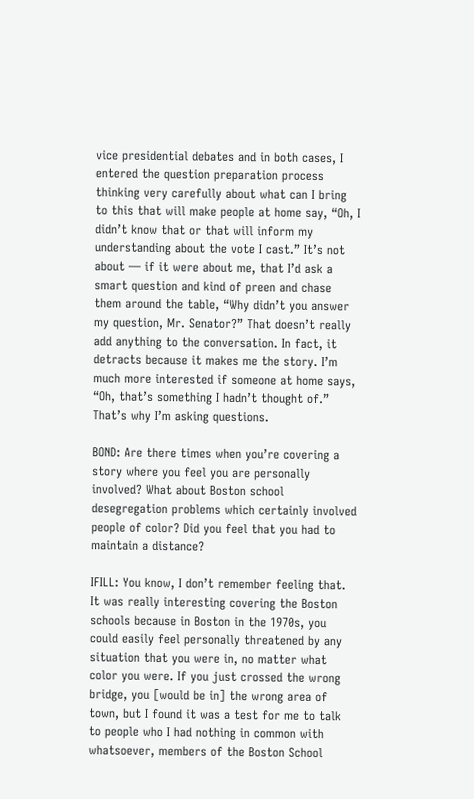vice presidential debates and in both cases, I entered the question preparation process thinking very carefully about what can I bring to this that will make people at home say, “Oh, I didn’t know that or that will inform my understanding about the vote I cast.” It’s not about — if it were about me, that I’d ask a smart question and kind of preen and chase them around the table, “Why didn’t you answer my question, Mr. Senator?” That doesn’t really add anything to the conversation. In fact, it detracts because it makes me the story. I’m much more interested if someone at home says, “Oh, that’s something I hadn’t thought of.” That’s why I’m asking questions.

BOND: Are there times when you’re covering a story where you feel you are personally involved? What about Boston school desegregation problems which certainly involved people of color? Did you feel that you had to maintain a distance?

IFILL: You know, I don’t remember feeling that. It was really interesting covering the Boston schools because in Boston in the 1970s, you could easily feel personally threatened by any situation that you were in, no matter what color you were. If you just crossed the wrong bridge, you [would be in] the wrong area of town, but I found it was a test for me to talk to people who I had nothing in common with whatsoever, members of the Boston School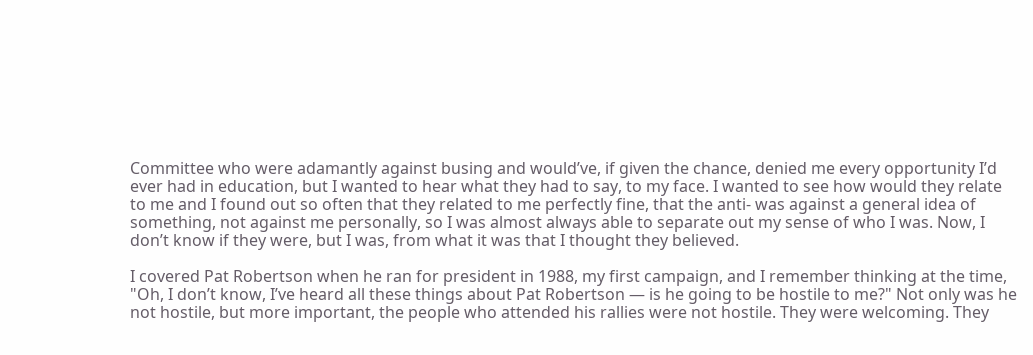Committee who were adamantly against busing and would’ve, if given the chance, denied me every opportunity I’d ever had in education, but I wanted to hear what they had to say, to my face. I wanted to see how would they relate to me and I found out so often that they related to me perfectly fine, that the anti- was against a general idea of something, not against me personally, so I was almost always able to separate out my sense of who I was. Now, I don’t know if they were, but I was, from what it was that I thought they believed.

I covered Pat Robertson when he ran for president in 1988, my first campaign, and I remember thinking at the time, "Oh, I don’t know, I’ve heard all these things about Pat Robertson — is he going to be hostile to me?" Not only was he not hostile, but more important, the people who attended his rallies were not hostile. They were welcoming. They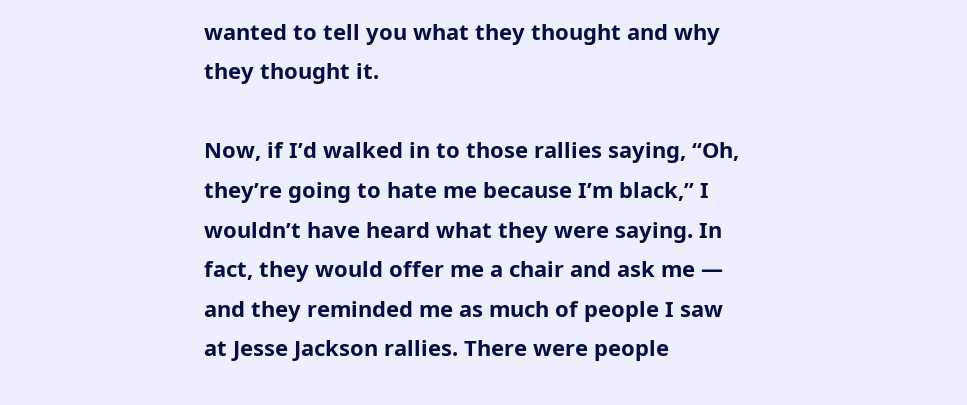wanted to tell you what they thought and why they thought it.

Now, if I’d walked in to those rallies saying, “Oh, they’re going to hate me because I’m black,” I wouldn’t have heard what they were saying. In fact, they would offer me a chair and ask me — and they reminded me as much of people I saw at Jesse Jackson rallies. There were people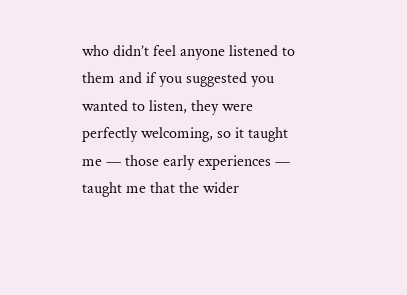who didn’t feel anyone listened to them and if you suggested you wanted to listen, they were perfectly welcoming, so it taught me — those early experiences — taught me that the wider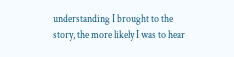understanding I brought to the story, the more likely I was to hear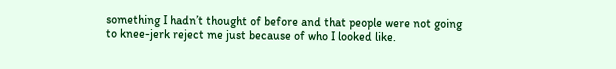something I hadn’t thought of before and that people were not going to knee-jerk reject me just because of who I looked like.